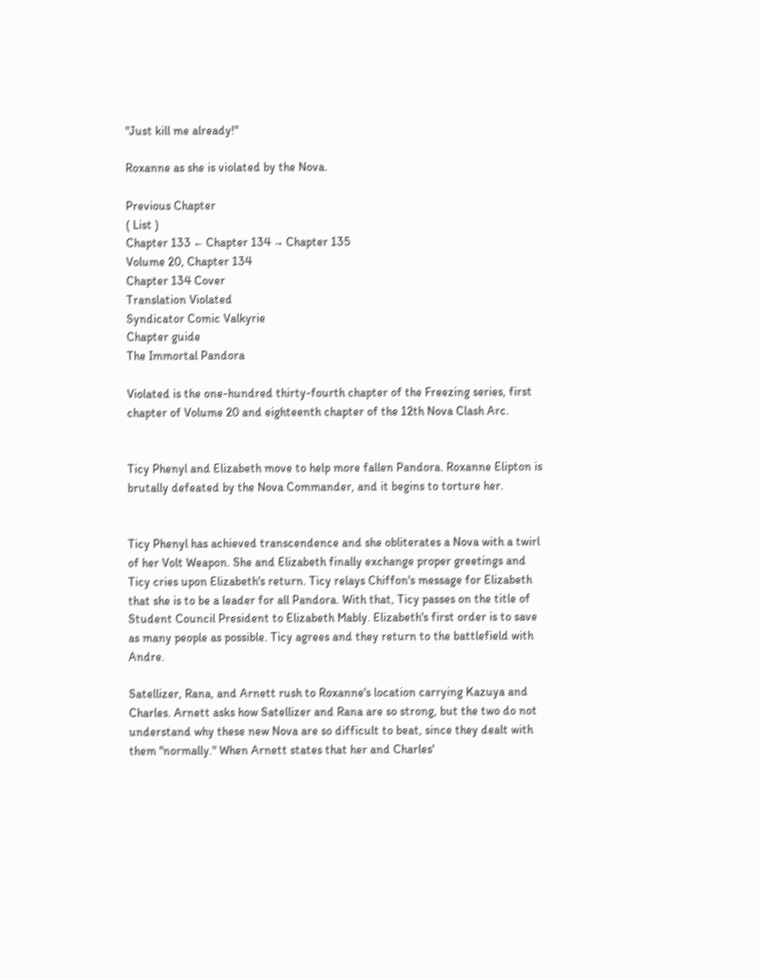"Just kill me already!"

Roxanne as she is violated by the Nova.

Previous Chapter
( List )
Chapter 133 ← Chapter 134 → Chapter 135
Volume 20, Chapter 134
Chapter 134 Cover
Translation Violated
Syndicator Comic Valkyrie
Chapter guide
The Immortal Pandora

Violated is the one-hundred thirty-fourth chapter of the Freezing series, first chapter of Volume 20 and eighteenth chapter of the 12th Nova Clash Arc.


Ticy Phenyl and Elizabeth move to help more fallen Pandora. Roxanne Elipton is brutally defeated by the Nova Commander, and it begins to torture her.


Ticy Phenyl has achieved transcendence and she obliterates a Nova with a twirl of her Volt Weapon. She and Elizabeth finally exchange proper greetings and Ticy cries upon Elizabeth's return. Ticy relays Chiffon's message for Elizabeth that she is to be a leader for all Pandora. With that, Ticy passes on the title of Student Council President to Elizabeth Mably. Elizabeth's first order is to save as many people as possible. Ticy agrees and they return to the battlefield with Andre.

Satellizer, Rana, and Arnett rush to Roxanne's location carrying Kazuya and Charles. Arnett asks how Satellizer and Rana are so strong, but the two do not understand why these new Nova are so difficult to beat, since they dealt with them "normally." When Arnett states that her and Charles'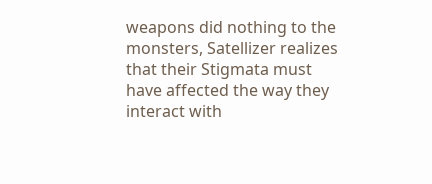weapons did nothing to the monsters, Satellizer realizes that their Stigmata must have affected the way they interact with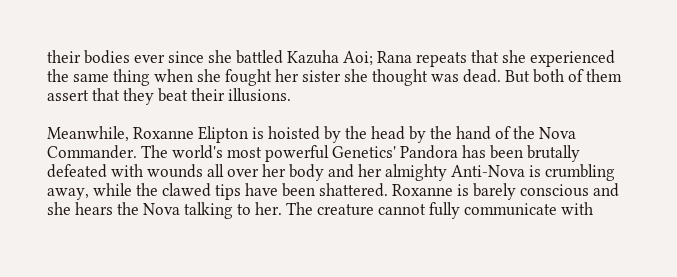their bodies ever since she battled Kazuha Aoi; Rana repeats that she experienced the same thing when she fought her sister she thought was dead. But both of them assert that they beat their illusions.

Meanwhile, Roxanne Elipton is hoisted by the head by the hand of the Nova Commander. The world's most powerful Genetics' Pandora has been brutally defeated with wounds all over her body and her almighty Anti-Nova is crumbling away, while the clawed tips have been shattered. Roxanne is barely conscious and she hears the Nova talking to her. The creature cannot fully communicate with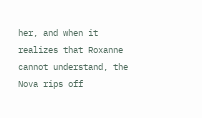her, and when it realizes that Roxanne cannot understand, the Nova rips off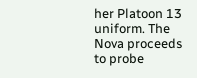her Platoon 13 uniform. The Nova proceeds to probe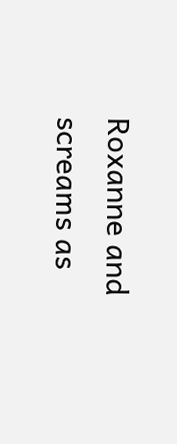Roxanne and screams as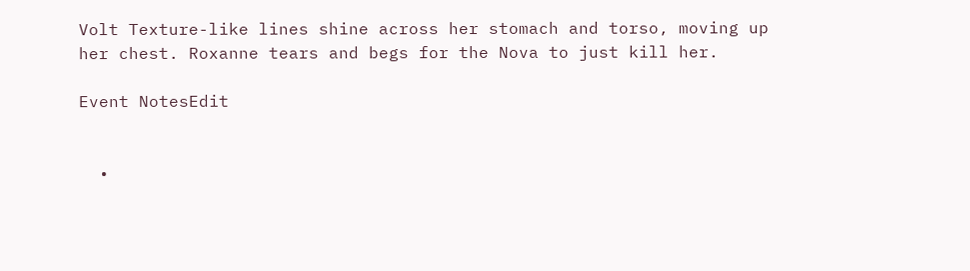Volt Texture-like lines shine across her stomach and torso, moving up her chest. Roxanne tears and begs for the Nova to just kill her.

Event NotesEdit


  •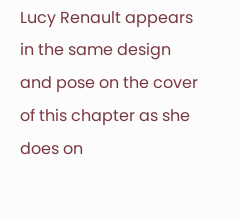Lucy Renault appears in the same design and pose on the cover of this chapter as she does on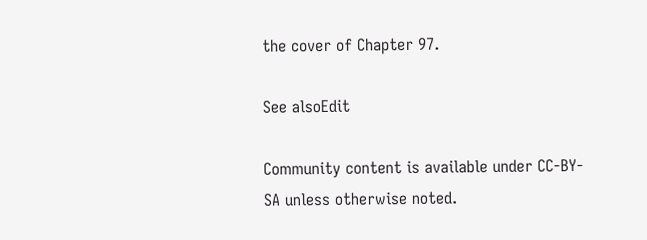the cover of Chapter 97.

See alsoEdit

Community content is available under CC-BY-SA unless otherwise noted.